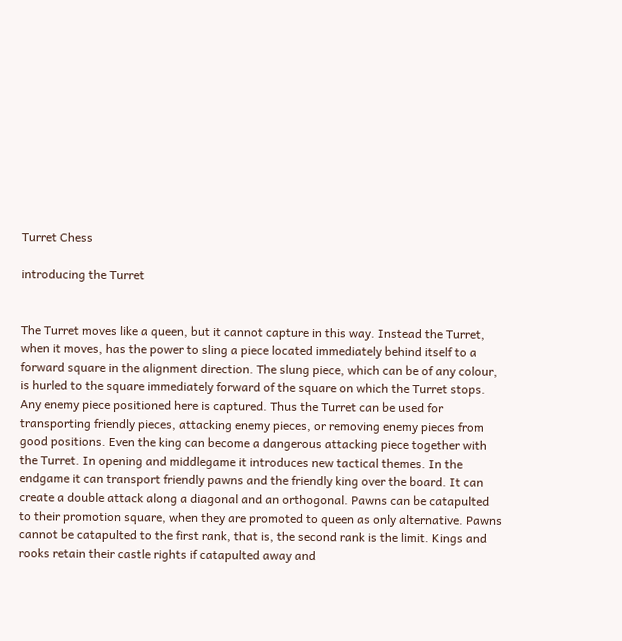Turret Chess

introducing the Turret


The Turret moves like a queen, but it cannot capture in this way. Instead the Turret, when it moves, has the power to sling a piece located immediately behind itself to a forward square in the alignment direction. The slung piece, which can be of any colour, is hurled to the square immediately forward of the square on which the Turret stops. Any enemy piece positioned here is captured. Thus the Turret can be used for transporting friendly pieces, attacking enemy pieces, or removing enemy pieces from good positions. Even the king can become a dangerous attacking piece together with the Turret. In opening and middlegame it introduces new tactical themes. In the endgame it can transport friendly pawns and the friendly king over the board. It can create a double attack along a diagonal and an orthogonal. Pawns can be catapulted to their promotion square, when they are promoted to queen as only alternative. Pawns cannot be catapulted to the first rank, that is, the second rank is the limit. Kings and rooks retain their castle rights if catapulted away and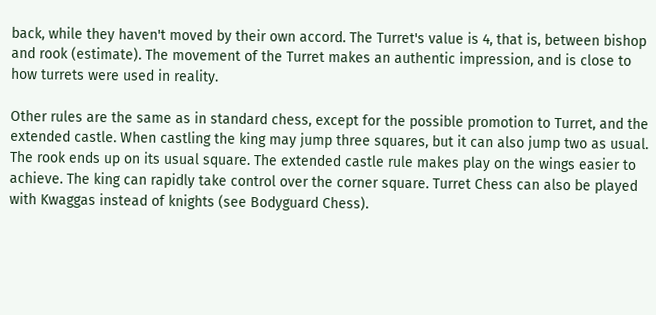back, while they haven't moved by their own accord. The Turret's value is 4, that is, between bishop and rook (estimate). The movement of the Turret makes an authentic impression, and is close to how turrets were used in reality.

Other rules are the same as in standard chess, except for the possible promotion to Turret, and the extended castle. When castling the king may jump three squares, but it can also jump two as usual. The rook ends up on its usual square. The extended castle rule makes play on the wings easier to achieve. The king can rapidly take control over the corner square. Turret Chess can also be played with Kwaggas instead of knights (see Bodyguard Chess).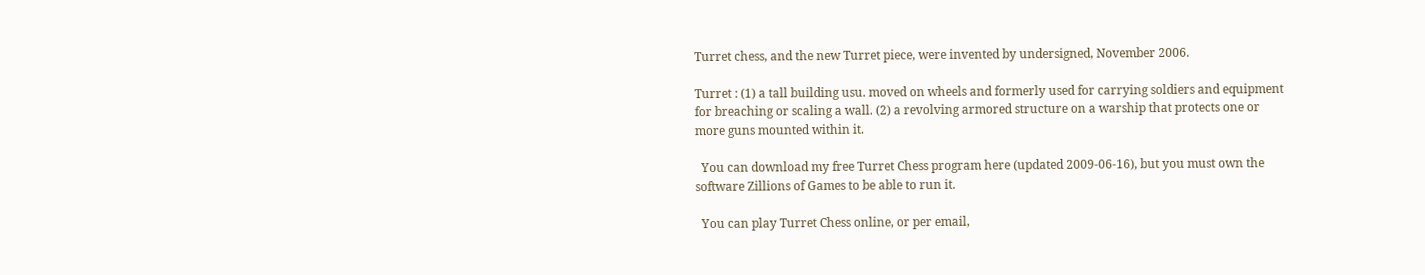Turret chess, and the new Turret piece, were invented by undersigned, November 2006.

Turret : (1) a tall building usu. moved on wheels and formerly used for carrying soldiers and equipment for breaching or scaling a wall. (2) a revolving armored structure on a warship that protects one or more guns mounted within it.

  You can download my free Turret Chess program here (updated 2009-06-16), but you must own the software Zillions of Games to be able to run it.

  You can play Turret Chess online, or per email,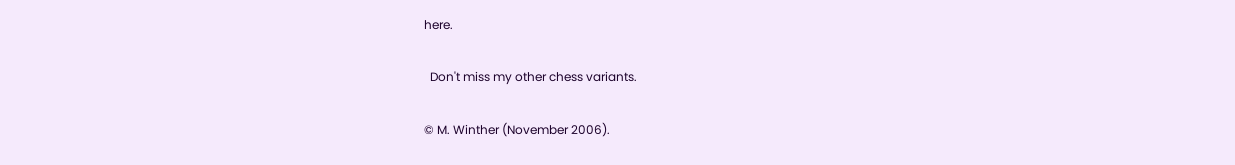here.

  Don't miss my other chess variants.

© M. Winther (November 2006).